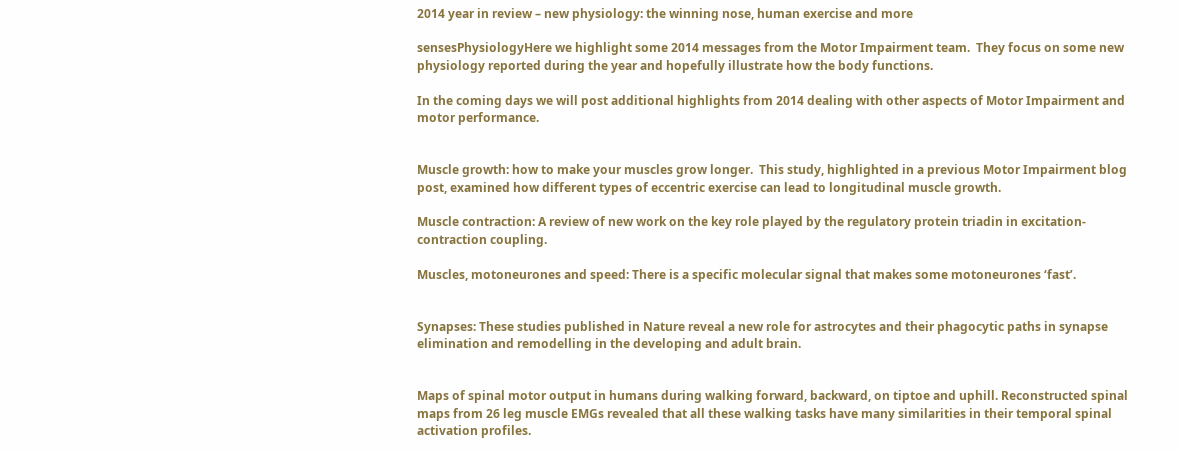2014 year in review – new physiology: the winning nose, human exercise and more

sensesPhysiologyHere we highlight some 2014 messages from the Motor Impairment team.  They focus on some new physiology reported during the year and hopefully illustrate how the body functions.

In the coming days we will post additional highlights from 2014 dealing with other aspects of Motor Impairment and motor performance.


Muscle growth: how to make your muscles grow longer.  This study, highlighted in a previous Motor Impairment blog post, examined how different types of eccentric exercise can lead to longitudinal muscle growth.

Muscle contraction: A review of new work on the key role played by the regulatory protein triadin in excitation-contraction coupling.

Muscles, motoneurones and speed: There is a specific molecular signal that makes some motoneurones ‘fast’.


Synapses: These studies published in Nature reveal a new role for astrocytes and their phagocytic paths in synapse elimination and remodelling in the developing and adult brain.


Maps of spinal motor output in humans during walking forward, backward, on tiptoe and uphill. Reconstructed spinal maps from 26 leg muscle EMGs revealed that all these walking tasks have many similarities in their temporal spinal activation profiles.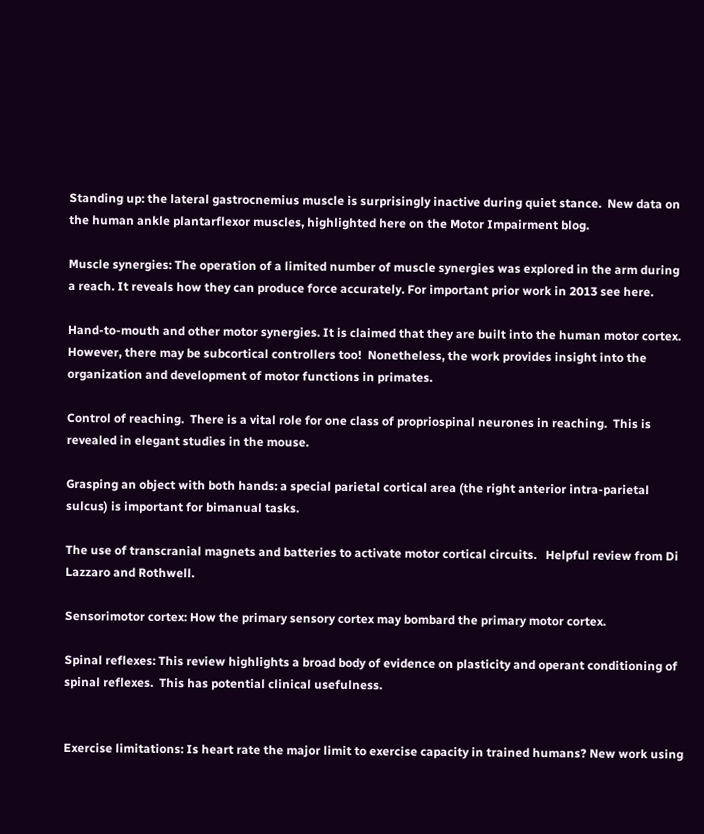Standing up: the lateral gastrocnemius muscle is surprisingly inactive during quiet stance.  New data on the human ankle plantarflexor muscles, highlighted here on the Motor Impairment blog.

Muscle synergies: The operation of a limited number of muscle synergies was explored in the arm during a reach. It reveals how they can produce force accurately. For important prior work in 2013 see here.

Hand-to-mouth and other motor synergies. It is claimed that they are built into the human motor cortex. However, there may be subcortical controllers too!  Nonetheless, the work provides insight into the organization and development of motor functions in primates.

Control of reaching.  There is a vital role for one class of propriospinal neurones in reaching.  This is revealed in elegant studies in the mouse.

Grasping an object with both hands: a special parietal cortical area (the right anterior intra-parietal sulcus) is important for bimanual tasks.

The use of transcranial magnets and batteries to activate motor cortical circuits.   Helpful review from Di Lazzaro and Rothwell.

Sensorimotor cortex: How the primary sensory cortex may bombard the primary motor cortex.

Spinal reflexes: This review highlights a broad body of evidence on plasticity and operant conditioning of spinal reflexes.  This has potential clinical usefulness.


Exercise limitations: Is heart rate the major limit to exercise capacity in trained humans? New work using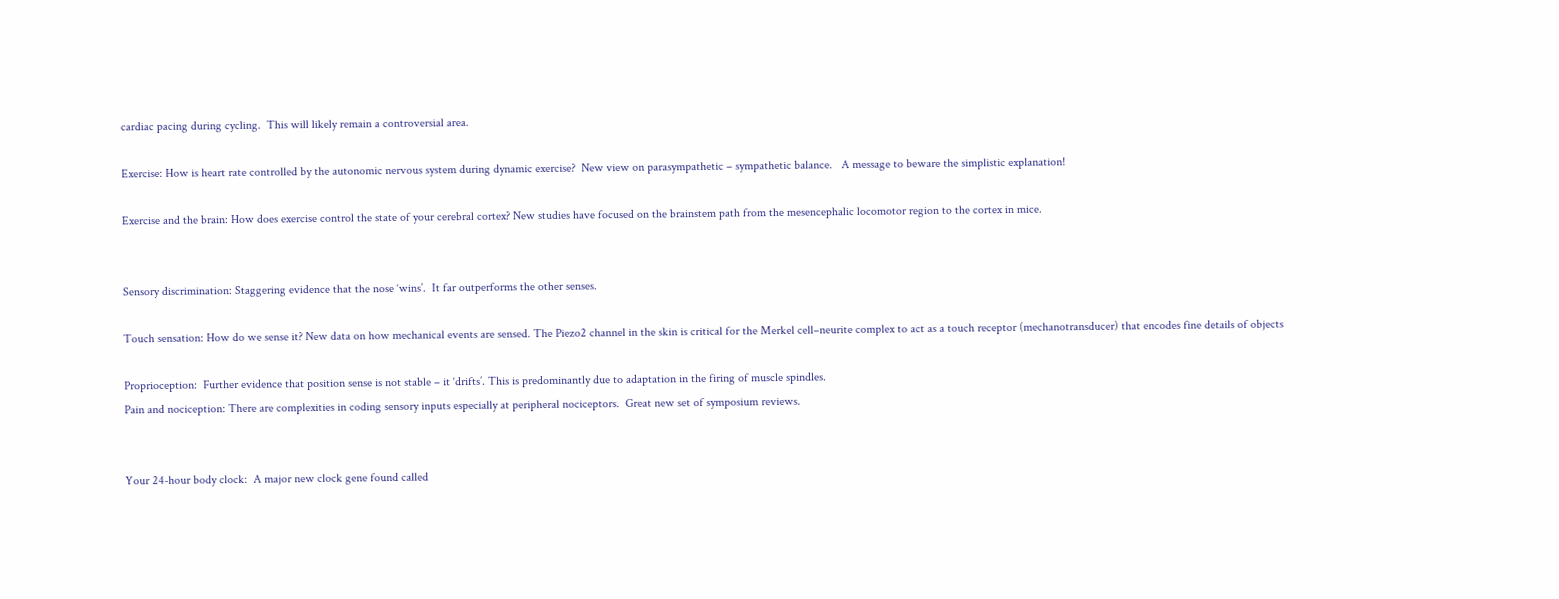cardiac pacing during cycling.  This will likely remain a controversial area.

Exercise: How is heart rate controlled by the autonomic nervous system during dynamic exercise?  New view on parasympathetic – sympathetic balance.   A message to beware the simplistic explanation!

Exercise and the brain: How does exercise control the state of your cerebral cortex? New studies have focused on the brainstem path from the mesencephalic locomotor region to the cortex in mice.


Sensory discrimination: Staggering evidence that the nose ‘wins’.  It far outperforms the other senses.

Touch sensation: How do we sense it? New data on how mechanical events are sensed. The Piezo2 channel in the skin is critical for the Merkel cell–neurite complex to act as a touch receptor (mechanotransducer) that encodes fine details of objects

Proprioception:  Further evidence that position sense is not stable – it ‘drifts’. This is predominantly due to adaptation in the firing of muscle spindles.
Pain and nociception: There are complexities in coding sensory inputs especially at peripheral nociceptors.  Great new set of symposium reviews.


Your 24-hour body clock:  A major new clock gene found called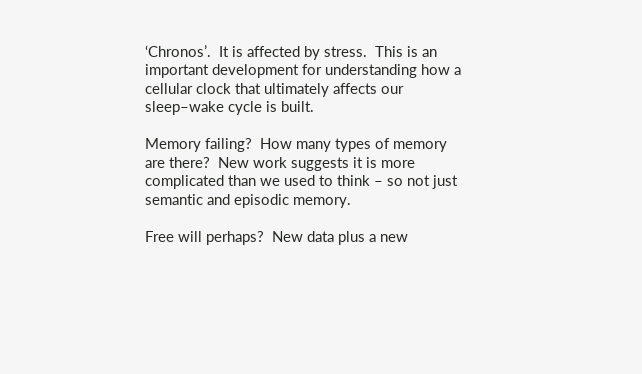‘Chronos’.  It is affected by stress.  This is an important development for understanding how a cellular clock that ultimately affects our sleep–wake cycle is built.

Memory failing?  How many types of memory are there?  New work suggests it is more complicated than we used to think – so not just semantic and episodic memory.

Free will perhaps?  New data plus a new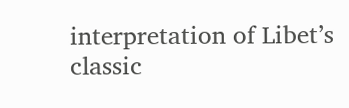interpretation of Libet’s classic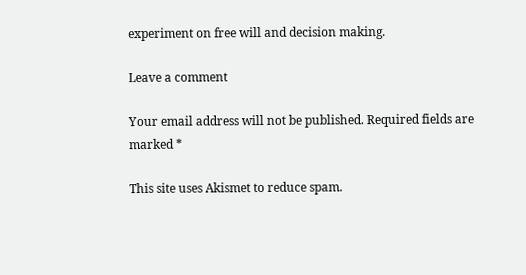experiment on free will and decision making.

Leave a comment

Your email address will not be published. Required fields are marked *

This site uses Akismet to reduce spam.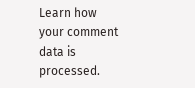Learn how your comment data is processed.